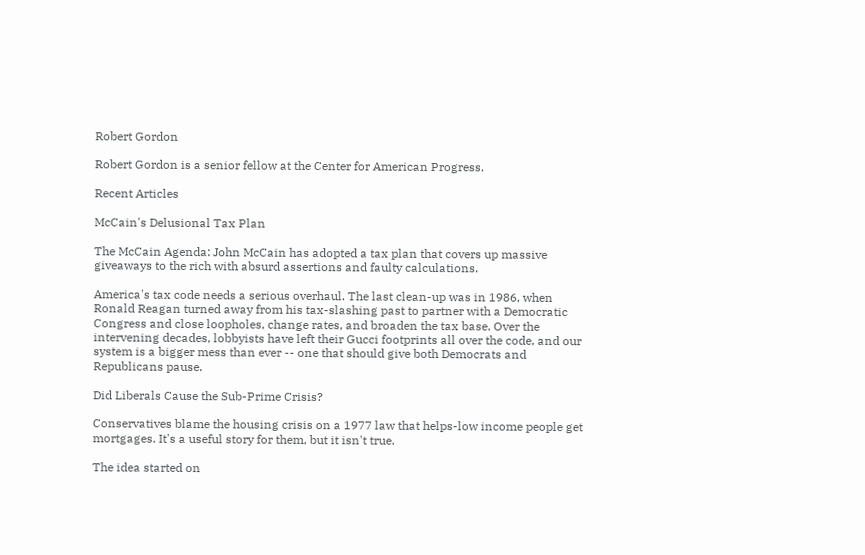Robert Gordon

Robert Gordon is a senior fellow at the Center for American Progress.

Recent Articles

McCain's Delusional Tax Plan

The McCain Agenda: John McCain has adopted a tax plan that covers up massive giveaways to the rich with absurd assertions and faulty calculations.

America's tax code needs a serious overhaul. The last clean-up was in 1986, when Ronald Reagan turned away from his tax-slashing past to partner with a Democratic Congress and close loopholes, change rates, and broaden the tax base. Over the intervening decades, lobbyists have left their Gucci footprints all over the code, and our system is a bigger mess than ever -- one that should give both Democrats and Republicans pause.

Did Liberals Cause the Sub-Prime Crisis?

Conservatives blame the housing crisis on a 1977 law that helps-low income people get mortgages. It's a useful story for them, but it isn't true.

The idea started on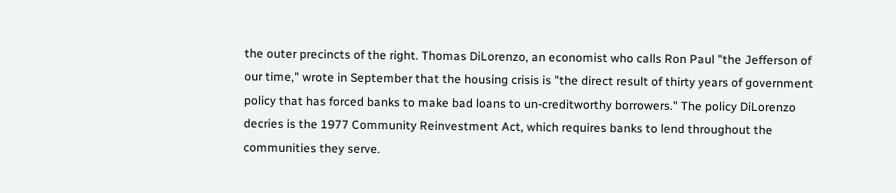the outer precincts of the right. Thomas DiLorenzo, an economist who calls Ron Paul "the Jefferson of our time," wrote in September that the housing crisis is "the direct result of thirty years of government policy that has forced banks to make bad loans to un-creditworthy borrowers." The policy DiLorenzo decries is the 1977 Community Reinvestment Act, which requires banks to lend throughout the communities they serve.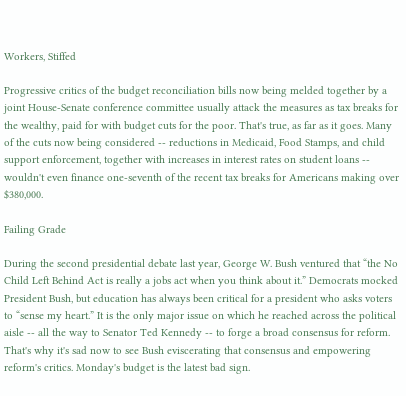Workers, Stiffed

Progressive critics of the budget reconciliation bills now being melded together by a joint House-Senate conference committee usually attack the measures as tax breaks for the wealthy, paid for with budget cuts for the poor. That's true, as far as it goes. Many of the cuts now being considered -- reductions in Medicaid, Food Stamps, and child support enforcement, together with increases in interest rates on student loans -- wouldn't even finance one-seventh of the recent tax breaks for Americans making over $380,000.

Failing Grade

During the second presidential debate last year, George W. Bush ventured that “the No Child Left Behind Act is really a jobs act when you think about it.” Democrats mocked President Bush, but education has always been critical for a president who asks voters to “sense my heart.” It is the only major issue on which he reached across the political aisle -- all the way to Senator Ted Kennedy -- to forge a broad consensus for reform. That's why it's sad now to see Bush eviscerating that consensus and empowering reform's critics. Monday's budget is the latest bad sign.